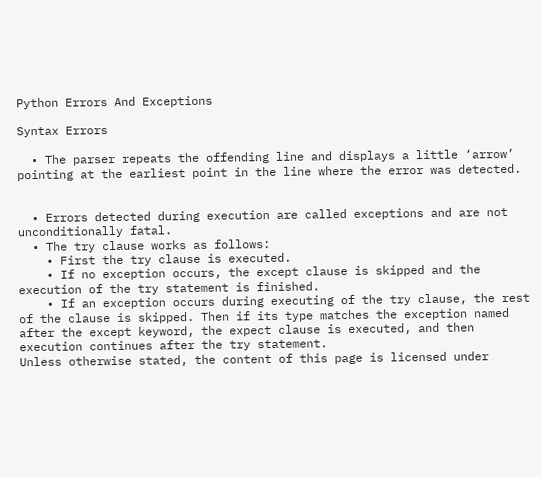Python Errors And Exceptions

Syntax Errors

  • The parser repeats the offending line and displays a little ‘arrow’ pointing at the earliest point in the line where the error was detected.


  • Errors detected during execution are called exceptions and are not unconditionally fatal.
  • The try clause works as follows:
    • First the try clause is executed.
    • If no exception occurs, the except clause is skipped and the execution of the try statement is finished.
    • If an exception occurs during executing of the try clause, the rest of the clause is skipped. Then if its type matches the exception named after the except keyword, the expect clause is executed, and then execution continues after the try statement.
Unless otherwise stated, the content of this page is licensed under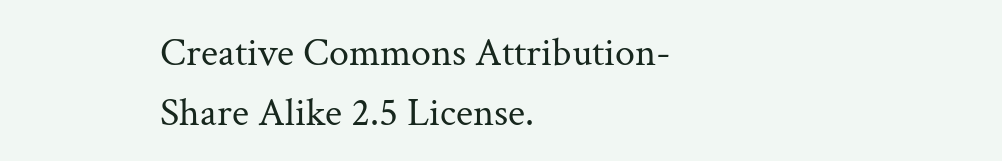Creative Commons Attribution-Share Alike 2.5 License.